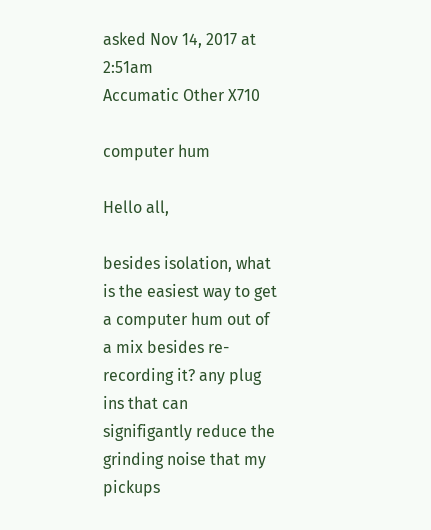asked Nov 14, 2017 at 2:51am
Accumatic Other X710

computer hum

Hello all,

besides isolation, what is the easiest way to get a computer hum out of a mix besides re-recording it? any plug ins that can signifigantly reduce the grinding noise that my pickups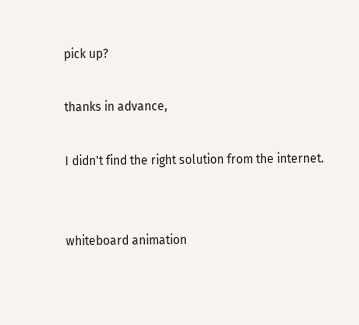pick up?

thanks in advance,

I didn't find the right solution from the internet.


whiteboard animation